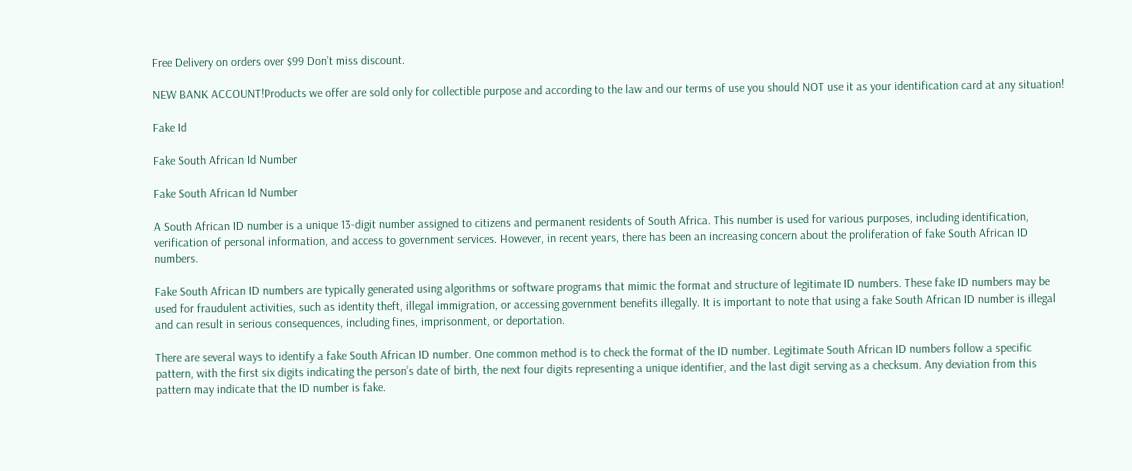Free Delivery on orders over $99 Don’t miss discount.

NEW BANK ACCOUNT!Products we offer are sold only for collectible purpose and according to the law and our terms of use you should NOT use it as your identification card at any situation!

Fake Id

Fake South African Id Number

Fake South African Id Number

A South African ID number is a unique 13-digit number assigned to citizens and permanent residents of South Africa. This number is used for various purposes, including identification, verification of personal information, and access to government services. However, in recent years, there has been an increasing concern about the proliferation of fake South African ID numbers.

Fake South African ID numbers are typically generated using algorithms or software programs that mimic the format and structure of legitimate ID numbers. These fake ID numbers may be used for fraudulent activities, such as identity theft, illegal immigration, or accessing government benefits illegally. It is important to note that using a fake South African ID number is illegal and can result in serious consequences, including fines, imprisonment, or deportation.

There are several ways to identify a fake South African ID number. One common method is to check the format of the ID number. Legitimate South African ID numbers follow a specific pattern, with the first six digits indicating the person’s date of birth, the next four digits representing a unique identifier, and the last digit serving as a checksum. Any deviation from this pattern may indicate that the ID number is fake.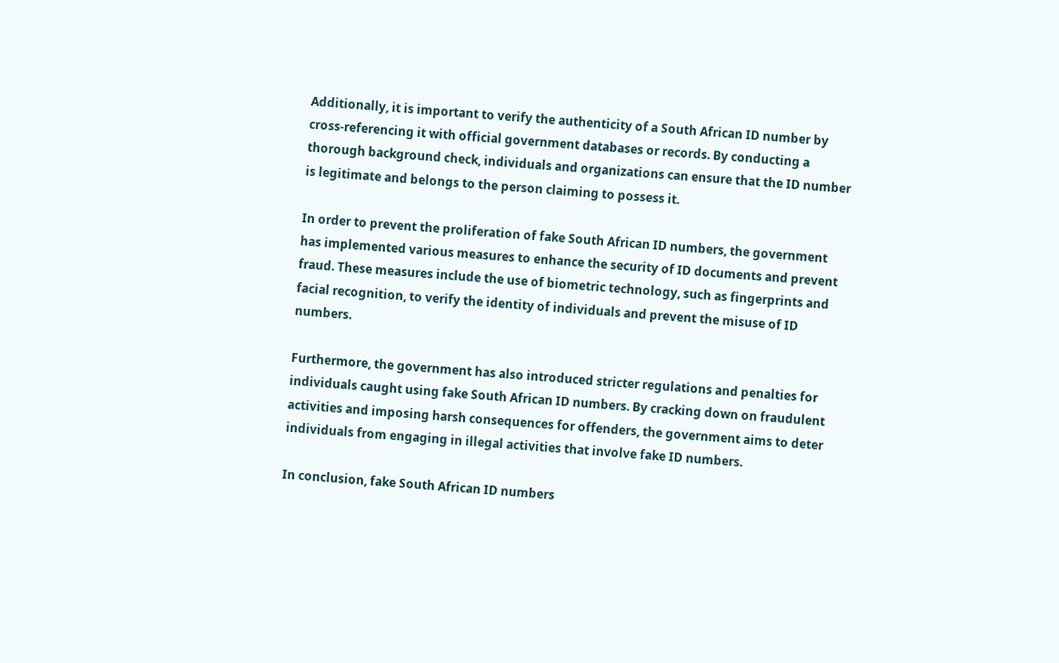Additionally, it is important to verify the authenticity of a South African ID number by cross-referencing it with official government databases or records. By conducting a thorough background check, individuals and organizations can ensure that the ID number is legitimate and belongs to the person claiming to possess it.

In order to prevent the proliferation of fake South African ID numbers, the government has implemented various measures to enhance the security of ID documents and prevent fraud. These measures include the use of biometric technology, such as fingerprints and facial recognition, to verify the identity of individuals and prevent the misuse of ID numbers.

Furthermore, the government has also introduced stricter regulations and penalties for individuals caught using fake South African ID numbers. By cracking down on fraudulent activities and imposing harsh consequences for offenders, the government aims to deter individuals from engaging in illegal activities that involve fake ID numbers.

In conclusion, fake South African ID numbers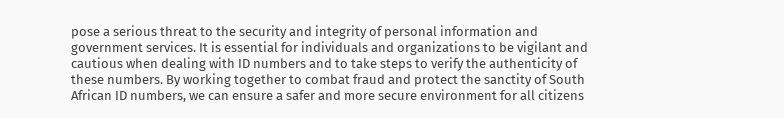pose a serious threat to the security and integrity of personal information and government services. It is essential for individuals and organizations to be vigilant and cautious when dealing with ID numbers and to take steps to verify the authenticity of these numbers. By working together to combat fraud and protect the sanctity of South African ID numbers, we can ensure a safer and more secure environment for all citizens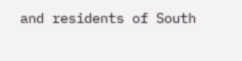and residents of South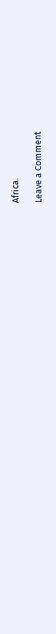Africa.

Leave a Comment